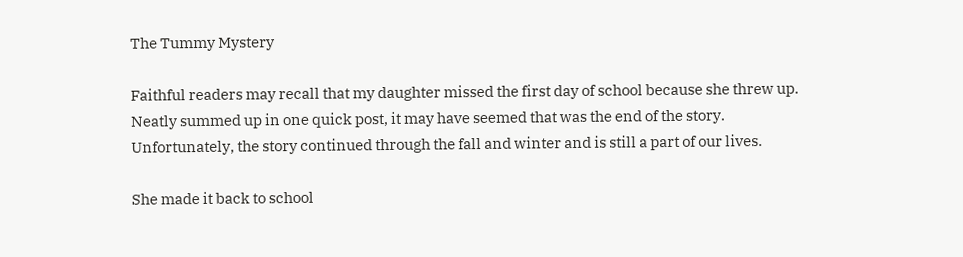The Tummy Mystery

Faithful readers may recall that my daughter missed the first day of school because she threw up.  Neatly summed up in one quick post, it may have seemed that was the end of the story.  Unfortunately, the story continued through the fall and winter and is still a part of our lives.

She made it back to school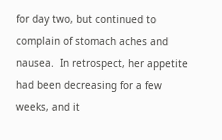for day two, but continued to complain of stomach aches and nausea.  In retrospect, her appetite had been decreasing for a few weeks, and it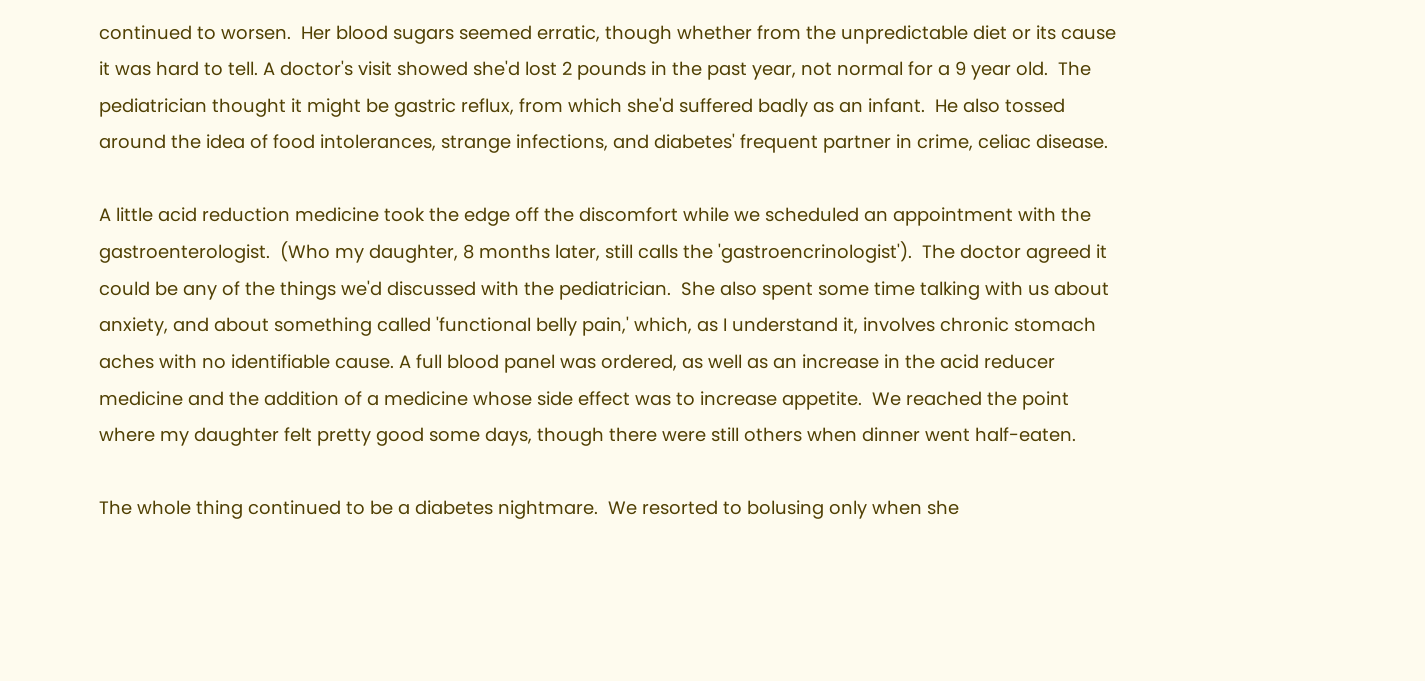continued to worsen.  Her blood sugars seemed erratic, though whether from the unpredictable diet or its cause it was hard to tell. A doctor's visit showed she'd lost 2 pounds in the past year, not normal for a 9 year old.  The pediatrician thought it might be gastric reflux, from which she'd suffered badly as an infant.  He also tossed around the idea of food intolerances, strange infections, and diabetes' frequent partner in crime, celiac disease.

A little acid reduction medicine took the edge off the discomfort while we scheduled an appointment with the gastroenterologist.  (Who my daughter, 8 months later, still calls the 'gastroencrinologist').  The doctor agreed it could be any of the things we'd discussed with the pediatrician.  She also spent some time talking with us about anxiety, and about something called 'functional belly pain,' which, as I understand it, involves chronic stomach aches with no identifiable cause. A full blood panel was ordered, as well as an increase in the acid reducer medicine and the addition of a medicine whose side effect was to increase appetite.  We reached the point where my daughter felt pretty good some days, though there were still others when dinner went half-eaten.

The whole thing continued to be a diabetes nightmare.  We resorted to bolusing only when she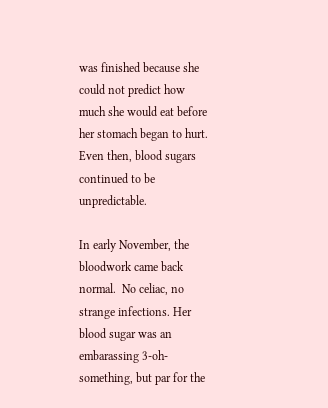was finished because she could not predict how much she would eat before her stomach began to hurt.  Even then, blood sugars continued to be unpredictable.

In early November, the bloodwork came back normal.  No celiac, no strange infections. Her blood sugar was an embarassing 3-oh-something, but par for the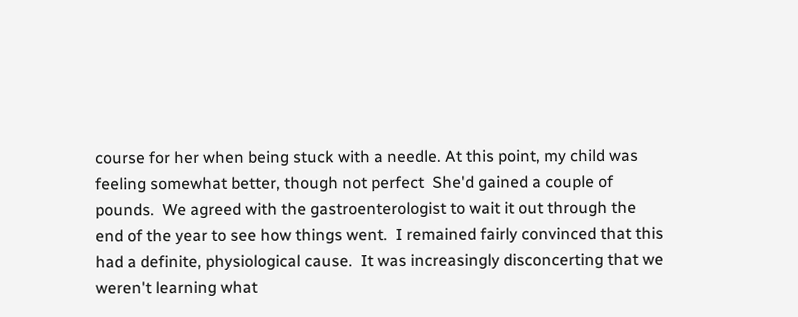course for her when being stuck with a needle. At this point, my child was feeling somewhat better, though not perfect  She'd gained a couple of pounds.  We agreed with the gastroenterologist to wait it out through the end of the year to see how things went.  I remained fairly convinced that this had a definite, physiological cause.  It was increasingly disconcerting that we weren't learning what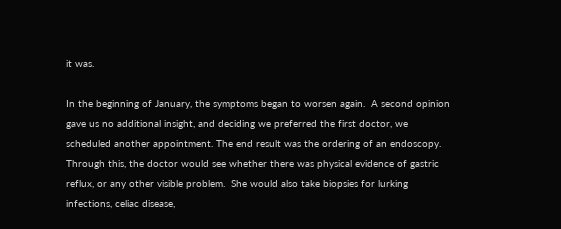it was.

In the beginning of January, the symptoms began to worsen again.  A second opinion gave us no additional insight, and deciding we preferred the first doctor, we scheduled another appointment. The end result was the ordering of an endoscopy.  Through this, the doctor would see whether there was physical evidence of gastric reflux, or any other visible problem.  She would also take biopsies for lurking infections, celiac disease,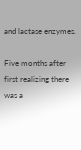and lactase enzymes.

Five months after first realizing there was a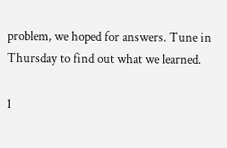problem, we hoped for answers. Tune in Thursday to find out what we learned.

1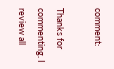comment:

Thanks for commenting. I review all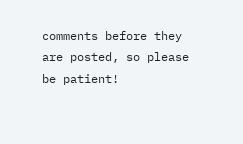comments before they are posted, so please be patient!